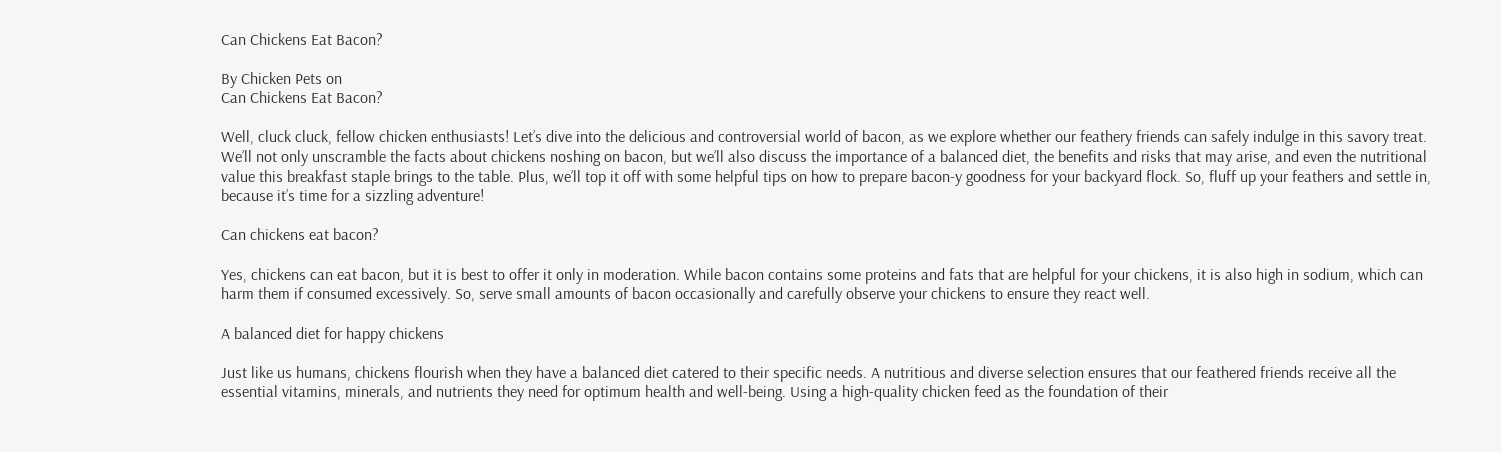Can Chickens Eat Bacon?

By Chicken Pets on
Can Chickens Eat Bacon?

Well, cluck cluck, fellow chicken enthusiasts! Let’s dive into the delicious and controversial world of bacon, as we explore whether our feathery friends can safely indulge in this savory treat.  We’ll not only unscramble the facts about chickens noshing on bacon, but we’ll also discuss the importance of a balanced diet, the benefits and risks that may arise, and even the nutritional value this breakfast staple brings to the table. Plus, we’ll top it off with some helpful tips on how to prepare bacon-y goodness for your backyard flock. So, fluff up your feathers and settle in, because it’s time for a sizzling adventure!

Can chickens eat bacon?

Yes, chickens can eat bacon, but it is best to offer it only in moderation. While bacon contains some proteins and fats that are helpful for your chickens, it is also high in sodium, which can harm them if consumed excessively. So, serve small amounts of bacon occasionally and carefully observe your chickens to ensure they react well.

A balanced diet for happy chickens

Just like us humans, chickens flourish when they have a balanced diet catered to their specific needs. A nutritious and diverse selection ensures that our feathered friends receive all the essential vitamins, minerals, and nutrients they need for optimum health and well-being. Using a high-quality chicken feed as the foundation of their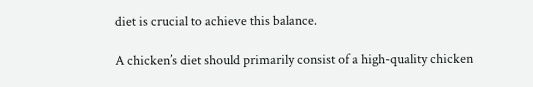diet is crucial to achieve this balance.

A chicken’s diet should primarily consist of a high-quality chicken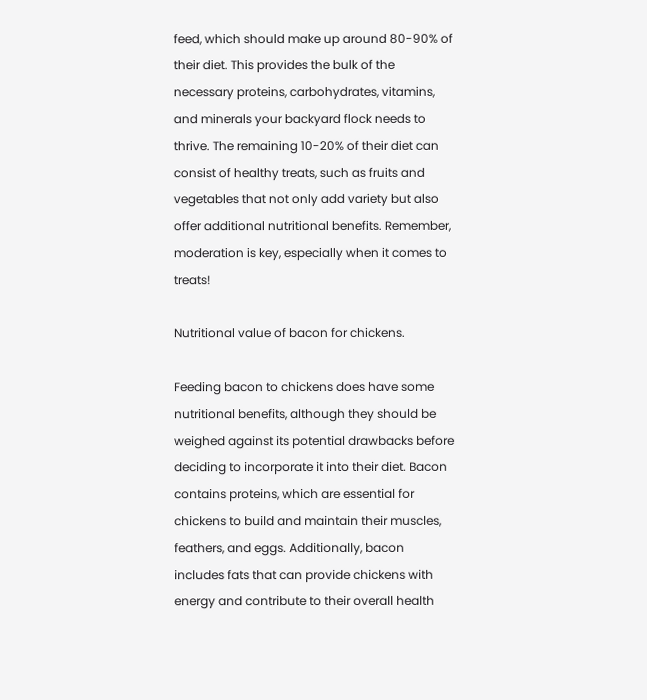feed, which should make up around 80-90% of their diet. This provides the bulk of the necessary proteins, carbohydrates, vitamins, and minerals your backyard flock needs to thrive. The remaining 10-20% of their diet can consist of healthy treats, such as fruits and vegetables that not only add variety but also offer additional nutritional benefits. Remember, moderation is key, especially when it comes to treats!

Nutritional value of bacon for chickens.

Feeding bacon to chickens does have some nutritional benefits, although they should be weighed against its potential drawbacks before deciding to incorporate it into their diet. Bacon contains proteins, which are essential for chickens to build and maintain their muscles, feathers, and eggs. Additionally, bacon includes fats that can provide chickens with energy and contribute to their overall health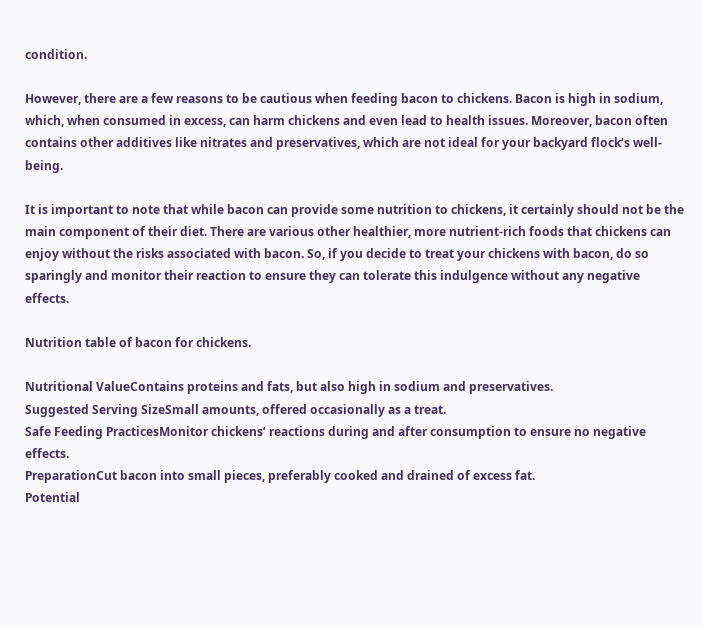condition.

However, there are a few reasons to be cautious when feeding bacon to chickens. Bacon is high in sodium, which, when consumed in excess, can harm chickens and even lead to health issues. Moreover, bacon often contains other additives like nitrates and preservatives, which are not ideal for your backyard flock’s well-being.

It is important to note that while bacon can provide some nutrition to chickens, it certainly should not be the main component of their diet. There are various other healthier, more nutrient-rich foods that chickens can enjoy without the risks associated with bacon. So, if you decide to treat your chickens with bacon, do so sparingly and monitor their reaction to ensure they can tolerate this indulgence without any negative effects.

Nutrition table of bacon for chickens.

Nutritional ValueContains proteins and fats, but also high in sodium and preservatives.
Suggested Serving SizeSmall amounts, offered occasionally as a treat.
Safe Feeding PracticesMonitor chickens’ reactions during and after consumption to ensure no negative effects.
PreparationCut bacon into small pieces, preferably cooked and drained of excess fat.
Potential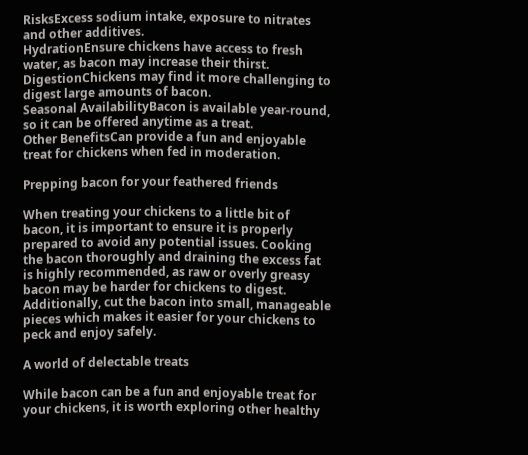RisksExcess sodium intake, exposure to nitrates and other additives.
HydrationEnsure chickens have access to fresh water, as bacon may increase their thirst.
DigestionChickens may find it more challenging to digest large amounts of bacon.
Seasonal AvailabilityBacon is available year-round, so it can be offered anytime as a treat.
Other BenefitsCan provide a fun and enjoyable treat for chickens when fed in moderation.

Prepping bacon for your feathered friends

When treating your chickens to a little bit of bacon, it is important to ensure it is properly prepared to avoid any potential issues. Cooking the bacon thoroughly and draining the excess fat is highly recommended, as raw or overly greasy bacon may be harder for chickens to digest. Additionally, cut the bacon into small, manageable pieces which makes it easier for your chickens to peck and enjoy safely.

A world of delectable treats

While bacon can be a fun and enjoyable treat for your chickens, it is worth exploring other healthy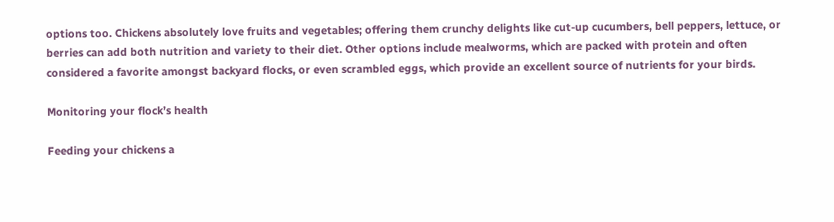options too. Chickens absolutely love fruits and vegetables; offering them crunchy delights like cut-up cucumbers, bell peppers, lettuce, or berries can add both nutrition and variety to their diet. Other options include mealworms, which are packed with protein and often considered a favorite amongst backyard flocks, or even scrambled eggs, which provide an excellent source of nutrients for your birds.

Monitoring your flock’s health

Feeding your chickens a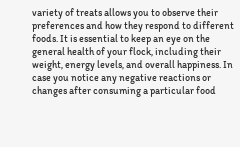variety of treats allows you to observe their preferences and how they respond to different foods. It is essential to keep an eye on the general health of your flock, including their weight, energy levels, and overall happiness. In case you notice any negative reactions or changes after consuming a particular food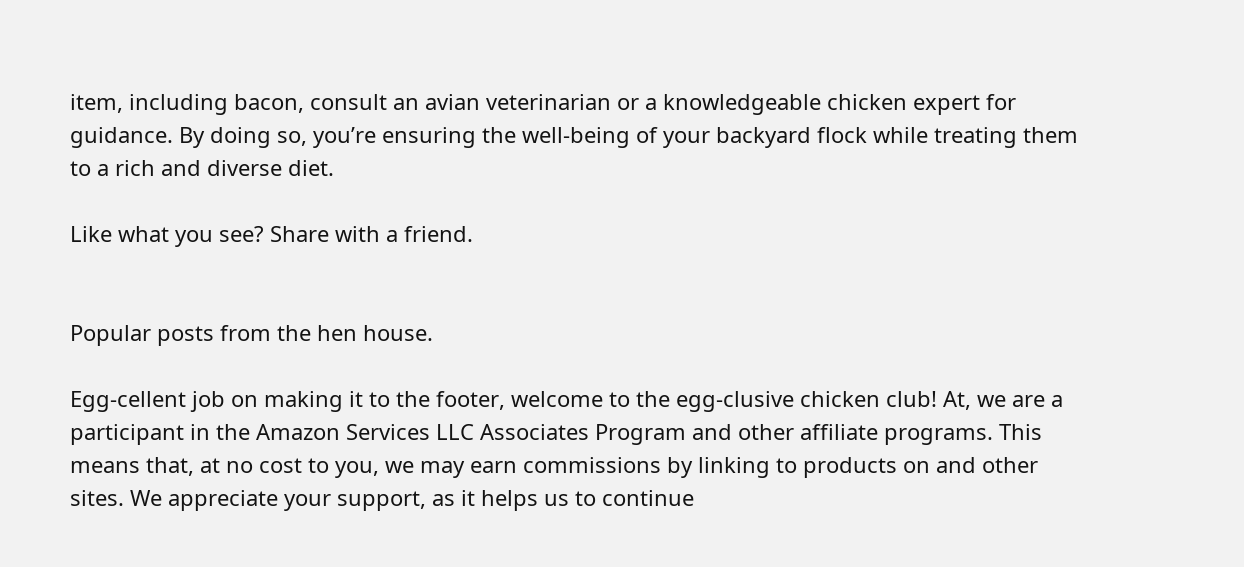item, including bacon, consult an avian veterinarian or a knowledgeable chicken expert for guidance. By doing so, you’re ensuring the well-being of your backyard flock while treating them to a rich and diverse diet.

Like what you see? Share with a friend.


Popular posts from the hen house.

Egg-cellent job on making it to the footer, welcome to the egg-clusive chicken club! At, we are a participant in the Amazon Services LLC Associates Program and other affiliate programs. This means that, at no cost to you, we may earn commissions by linking to products on and other sites. We appreciate your support, as it helps us to continue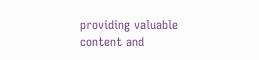providing valuable content and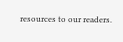resources to our readers.